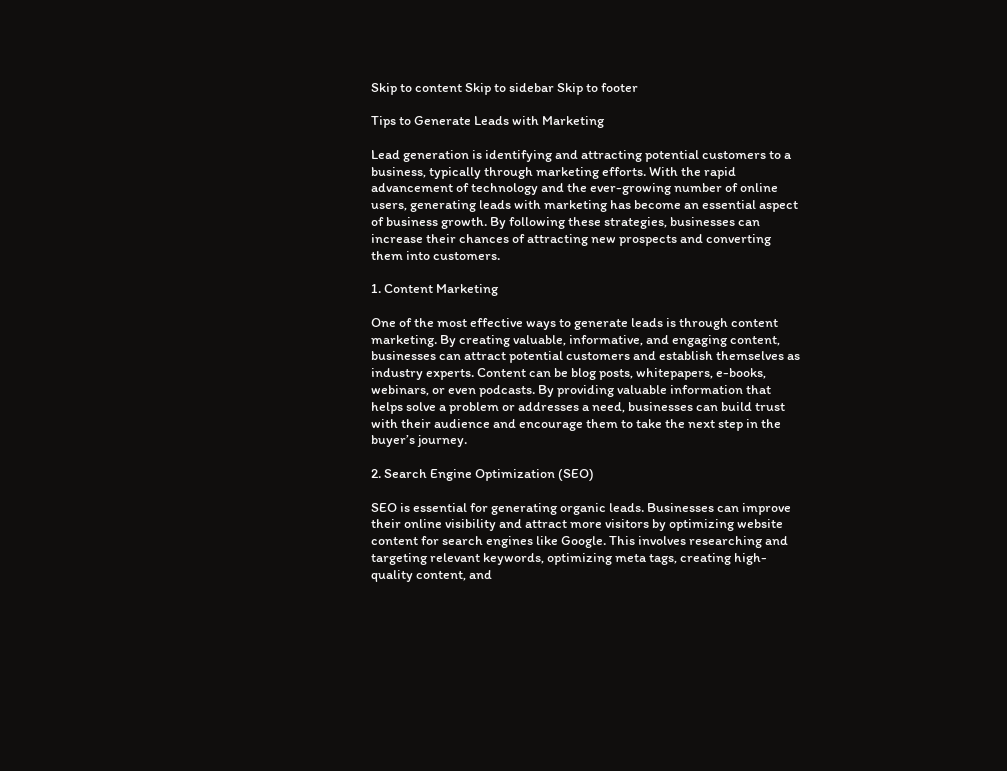Skip to content Skip to sidebar Skip to footer

Tips to Generate Leads with Marketing

Lead generation is identifying and attracting potential customers to a business, typically through marketing efforts. With the rapid advancement of technology and the ever-growing number of online users, generating leads with marketing has become an essential aspect of business growth. By following these strategies, businesses can increase their chances of attracting new prospects and converting them into customers.

1. Content Marketing

One of the most effective ways to generate leads is through content marketing. By creating valuable, informative, and engaging content, businesses can attract potential customers and establish themselves as industry experts. Content can be blog posts, whitepapers, e-books, webinars, or even podcasts. By providing valuable information that helps solve a problem or addresses a need, businesses can build trust with their audience and encourage them to take the next step in the buyer’s journey.

2. Search Engine Optimization (SEO)

SEO is essential for generating organic leads. Businesses can improve their online visibility and attract more visitors by optimizing website content for search engines like Google. This involves researching and targeting relevant keywords, optimizing meta tags, creating high-quality content, and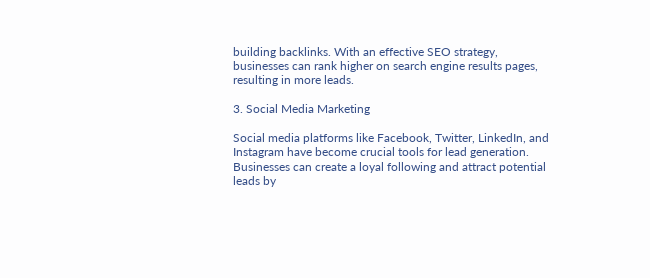building backlinks. With an effective SEO strategy, businesses can rank higher on search engine results pages, resulting in more leads.

3. Social Media Marketing

Social media platforms like Facebook, Twitter, LinkedIn, and Instagram have become crucial tools for lead generation. Businesses can create a loyal following and attract potential leads by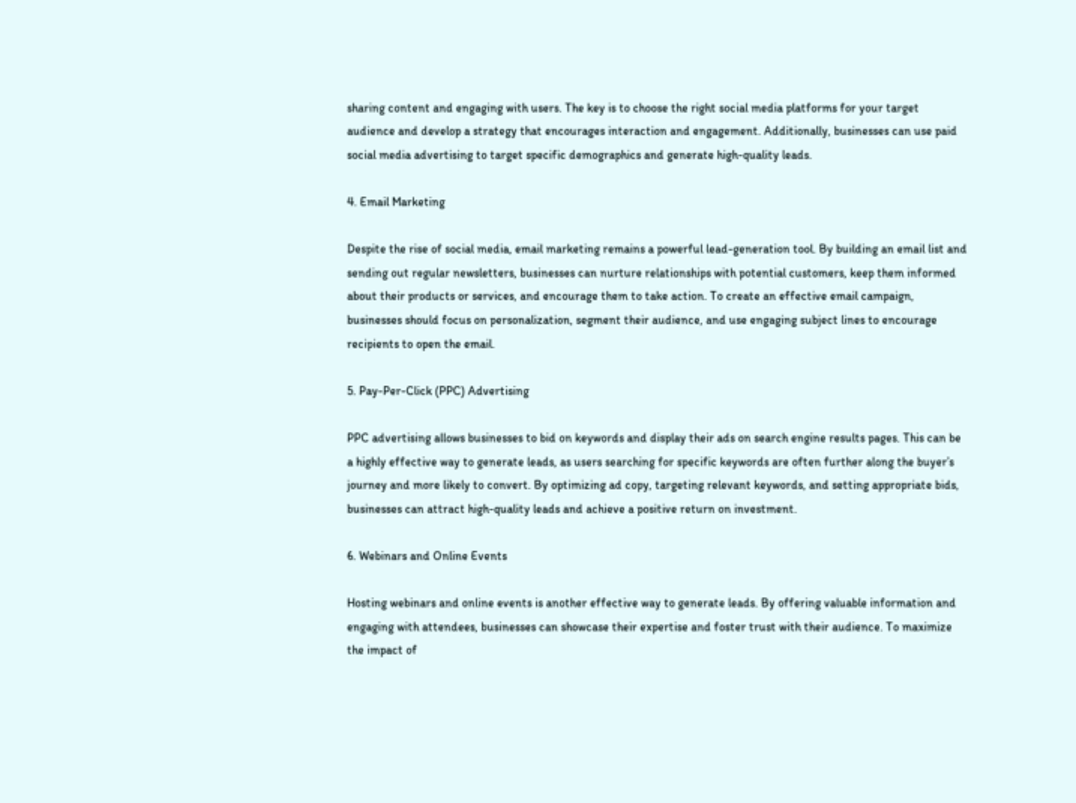sharing content and engaging with users. The key is to choose the right social media platforms for your target audience and develop a strategy that encourages interaction and engagement. Additionally, businesses can use paid social media advertising to target specific demographics and generate high-quality leads.

4. Email Marketing

Despite the rise of social media, email marketing remains a powerful lead-generation tool. By building an email list and sending out regular newsletters, businesses can nurture relationships with potential customers, keep them informed about their products or services, and encourage them to take action. To create an effective email campaign, businesses should focus on personalization, segment their audience, and use engaging subject lines to encourage recipients to open the email.

5. Pay-Per-Click (PPC) Advertising

PPC advertising allows businesses to bid on keywords and display their ads on search engine results pages. This can be a highly effective way to generate leads, as users searching for specific keywords are often further along the buyer’s journey and more likely to convert. By optimizing ad copy, targeting relevant keywords, and setting appropriate bids, businesses can attract high-quality leads and achieve a positive return on investment.

6. Webinars and Online Events

Hosting webinars and online events is another effective way to generate leads. By offering valuable information and engaging with attendees, businesses can showcase their expertise and foster trust with their audience. To maximize the impact of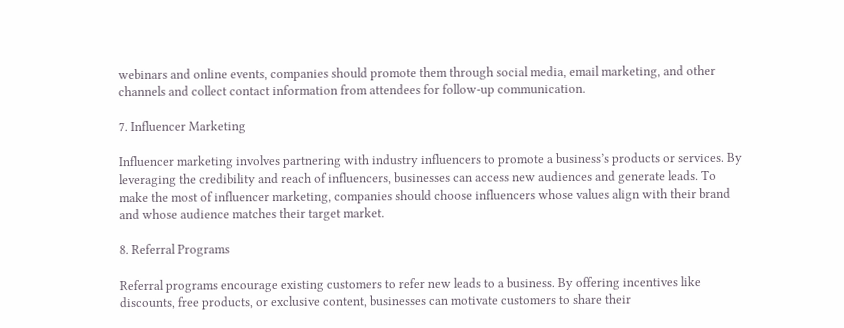webinars and online events, companies should promote them through social media, email marketing, and other channels and collect contact information from attendees for follow-up communication.

7. Influencer Marketing

Influencer marketing involves partnering with industry influencers to promote a business’s products or services. By leveraging the credibility and reach of influencers, businesses can access new audiences and generate leads. To make the most of influencer marketing, companies should choose influencers whose values align with their brand and whose audience matches their target market.

8. Referral Programs

Referral programs encourage existing customers to refer new leads to a business. By offering incentives like discounts, free products, or exclusive content, businesses can motivate customers to share their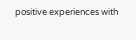positive experiences with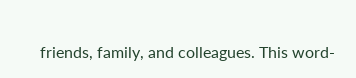friends, family, and colleagues. This word-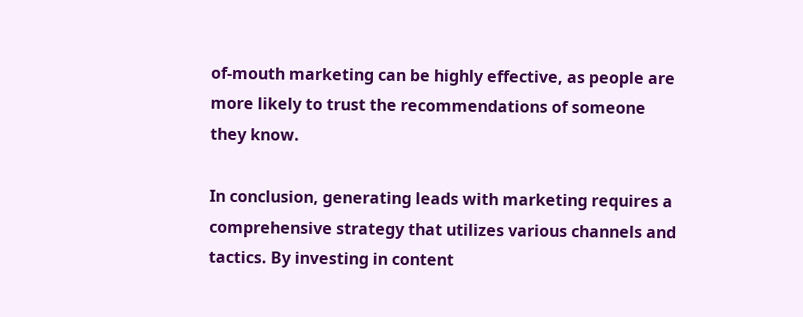of-mouth marketing can be highly effective, as people are more likely to trust the recommendations of someone they know.

In conclusion, generating leads with marketing requires a comprehensive strategy that utilizes various channels and tactics. By investing in content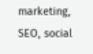marketing, SEO, social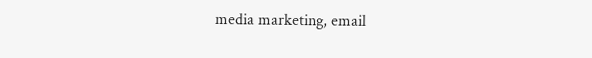media marketing, email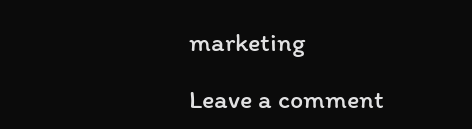marketing

Leave a comment